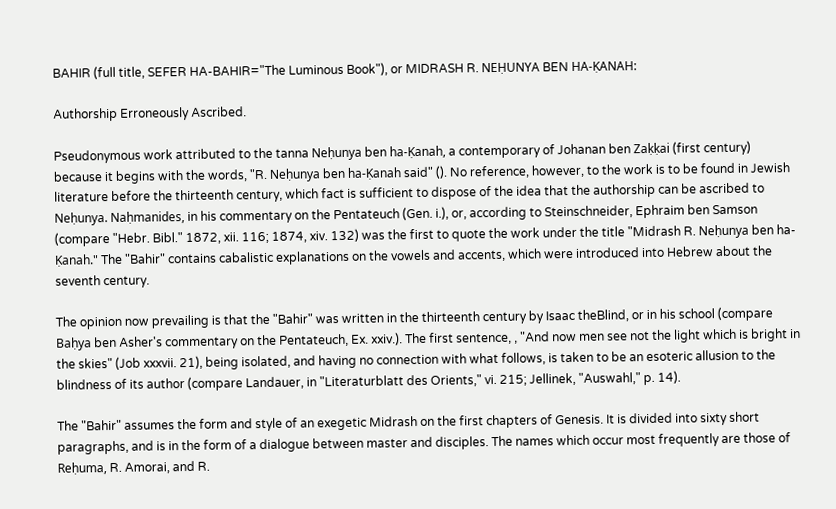BAHIR (full title, SEFER HA-BAHIR="The Luminous Book"), or MIDRASH R. NEḤUNYA BEN HA-ḲANAH:

Authorship Erroneously Ascribed.

Pseudonymous work attributed to the tanna Neḥunya ben ha-Ḳanah, a contemporary of Johanan ben Zaḳḳai (first century) because it begins with the words, "R. Neḥunya ben ha-Ḳanah said" (). No reference, however, to the work is to be found in Jewish literature before the thirteenth century, which fact is sufficient to dispose of the idea that the authorship can be ascribed to Neḥunya. Naḥmanides, in his commentary on the Pentateuch (Gen. i.), or, according to Steinschneider, Ephraim ben Samson (compare "Hebr. Bibl." 1872, xii. 116; 1874, xiv. 132) was the first to quote the work under the title "Midrash R. Neḥunya ben ha-Ḳanah." The "Bahir" contains cabalistic explanations on the vowels and accents, which were introduced into Hebrew about the seventh century.

The opinion now prevailing is that the "Bahir" was written in the thirteenth century by Isaac theBlind, or in his school (compare Baḥya ben Asher's commentary on the Pentateuch, Ex. xxiv.). The first sentence, , "And now men see not the light which is bright in the skies" (Job xxxvii. 21), being isolated, and having no connection with what follows, is taken to be an esoteric allusion to the blindness of its author (compare Landauer, in "Literaturblatt des Orients," vi. 215; Jellinek, "Auswahl," p. 14).

The "Bahir" assumes the form and style of an exegetic Midrash on the first chapters of Genesis. It is divided into sixty short paragraphs, and is in the form of a dialogue between master and disciples. The names which occur most frequently are those of Reḥuma, R. Amorai, and R.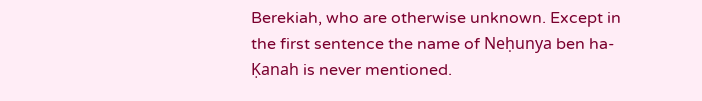Berekiah, who are otherwise unknown. Except in the first sentence the name of Neḥunya ben ha-Ḳanah is never mentioned.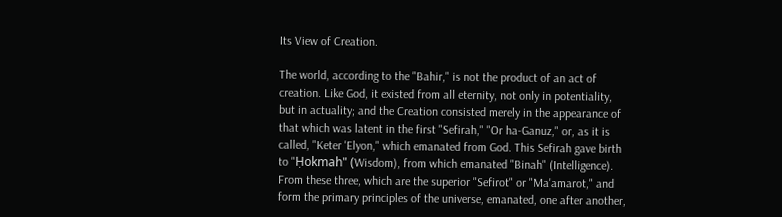Its View of Creation.

The world, according to the "Bahir," is not the product of an act of creation. Like God, it existed from all eternity, not only in potentiality, but in actuality; and the Creation consisted merely in the appearance of that which was latent in the first "Sefirah," "Or ha-Ganuz," or, as it is called, "Keter 'Elyon," which emanated from God. This Sefirah gave birth to "Ḥokmah" (Wisdom), from which emanated "Binah" (Intelligence). From these three, which are the superior "Sefirot" or "Ma'amarot," and form the primary principles of the universe, emanated, one after another,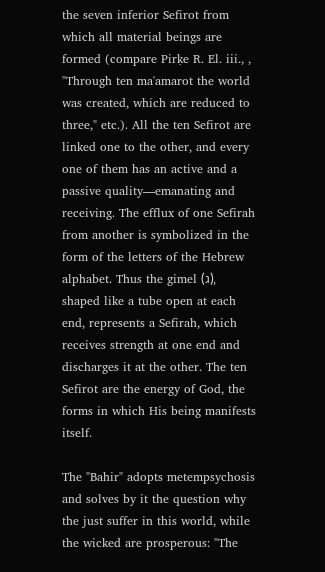the seven inferior Sefirot from which all material beings are formed (compare Pirḳe R. El. iii., , "Through ten ma'amarot the world was created, which are reduced to three," etc.). All the ten Sefirot are linked one to the other, and every one of them has an active and a passive quality—emanating and receiving. The efflux of one Sefirah from another is symbolized in the form of the letters of the Hebrew alphabet. Thus the gimel (ג), shaped like a tube open at each end, represents a Sefirah, which receives strength at one end and discharges it at the other. The ten Sefirot are the energy of God, the forms in which His being manifests itself.

The "Bahir" adopts metempsychosis and solves by it the question why the just suffer in this world, while the wicked are prosperous: "The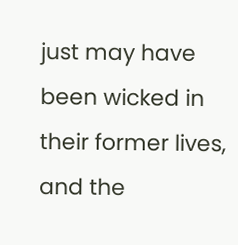just may have been wicked in their former lives, and the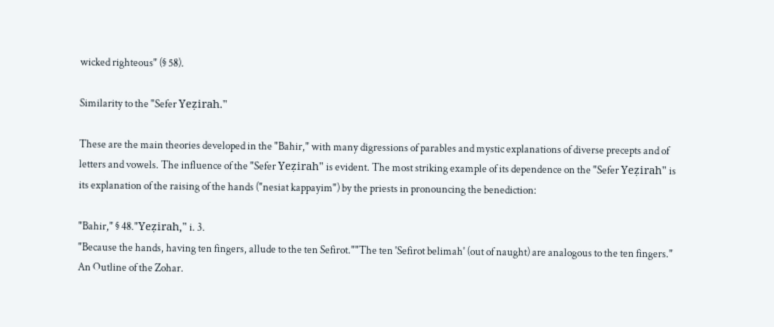wicked righteous" (§ 58).

Similarity to the "Sefer Yeẓirah."

These are the main theories developed in the "Bahir," with many digressions of parables and mystic explanations of diverse precepts and of letters and vowels. The influence of the "Sefer Yeẓirah" is evident. The most striking example of its dependence on the "Sefer Yeẓirah" is its explanation of the raising of the hands ("nesiat kappayim") by the priests in pronouncing the benediction:

"Bahir," § 48."Yeẓirah," i. 3.
"Because the hands, having ten fingers, allude to the ten Sefirot.""The ten 'Sefirot belimah' (out of naught) are analogous to the ten fingers."
An Outline of the Zohar.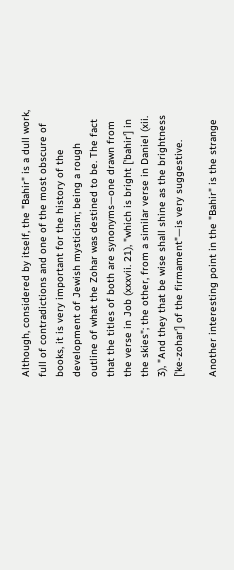Although, considered by itself, the "Bahir" is a dull work, full of contradictions and one of the most obscure of books, it is very important for the history of the development of Jewish mysticism; being a rough outline of what the Zohar was destined to be. The fact that the titles of both are synonyms—one drawn from the verse in Job (xxxvii. 21), "which is bright ['bahir'] in the skies"; the other, from a similar verse in Daniel (xii. 3), "And they that be wise shall shine as the brightness ['ke-zohar'] of the firmament"—is very suggestive.

Another interesting point in the "Bahir" is the strange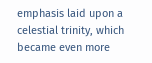emphasis laid upon a celestial trinity, which became even more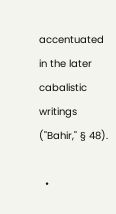accentuated in the later cabalistic writings ("Bahir," § 48).

  •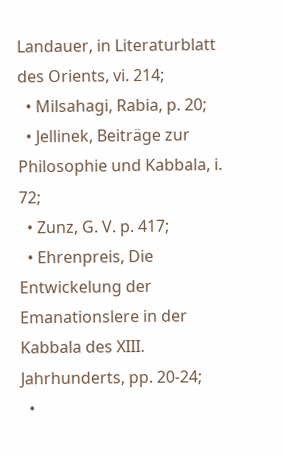Landauer, in Literaturblatt des Orients, vi. 214;
  • Milsahagi, Rabia, p. 20;
  • Jellinek, Beiträge zur Philosophie und Kabbala, i. 72;
  • Zunz, G. V. p. 417;
  • Ehrenpreis, Die Entwickelung der Emanationslere in der Kabbala des XIII. Jahrhunderts, pp. 20-24;
  •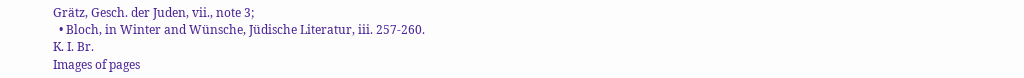Grätz, Gesch. der Juden, vii., note 3;
  • Bloch, in Winter and Wünsche, Jüdische Literatur, iii. 257-260.
K. I. Br.
Images of pages